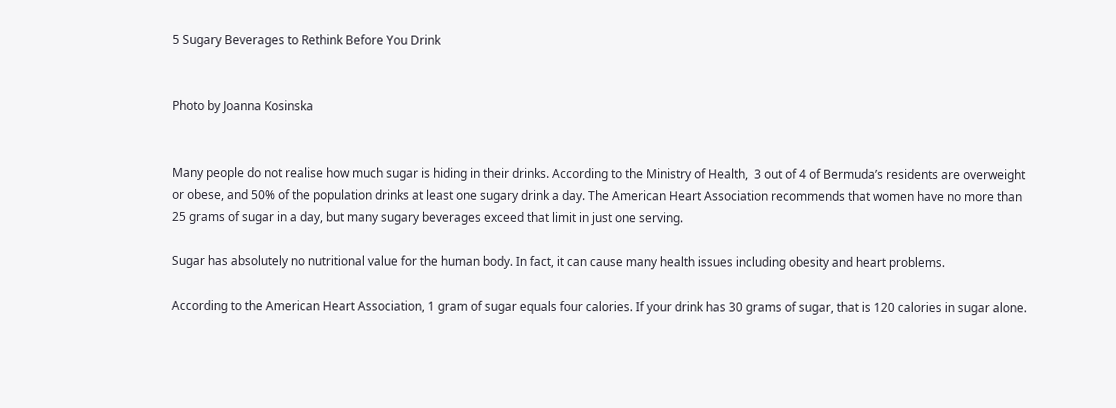5 Sugary Beverages to Rethink Before You Drink


Photo by Joanna Kosinska


Many people do not realise how much sugar is hiding in their drinks. According to the Ministry of Health,  3 out of 4 of Bermuda’s residents are overweight or obese, and 50% of the population drinks at least one sugary drink a day. The American Heart Association recommends that women have no more than 25 grams of sugar in a day, but many sugary beverages exceed that limit in just one serving.

Sugar has absolutely no nutritional value for the human body. In fact, it can cause many health issues including obesity and heart problems.

According to the American Heart Association, 1 gram of sugar equals four calories. If your drink has 30 grams of sugar, that is 120 calories in sugar alone.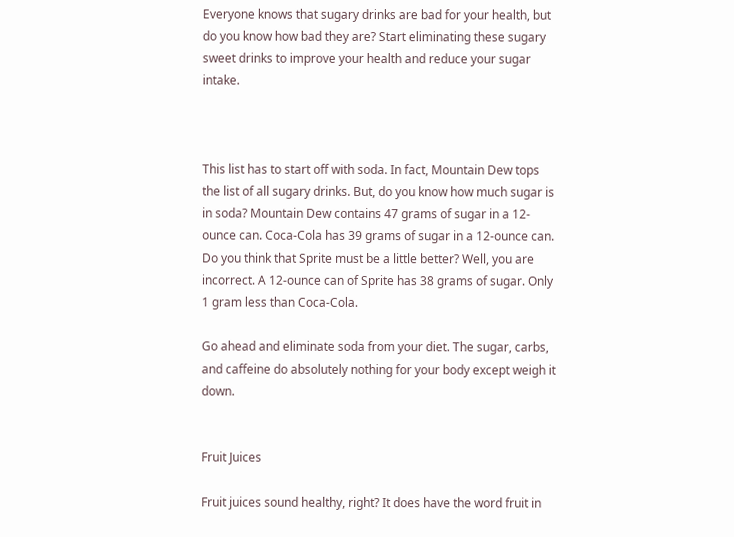Everyone knows that sugary drinks are bad for your health, but do you know how bad they are? Start eliminating these sugary sweet drinks to improve your health and reduce your sugar intake.



This list has to start off with soda. In fact, Mountain Dew tops the list of all sugary drinks. But, do you know how much sugar is in soda? Mountain Dew contains 47 grams of sugar in a 12-ounce can. Coca-Cola has 39 grams of sugar in a 12-ounce can. Do you think that Sprite must be a little better? Well, you are incorrect. A 12-ounce can of Sprite has 38 grams of sugar. Only 1 gram less than Coca-Cola.

Go ahead and eliminate soda from your diet. The sugar, carbs, and caffeine do absolutely nothing for your body except weigh it down.


Fruit Juices

Fruit juices sound healthy, right? It does have the word fruit in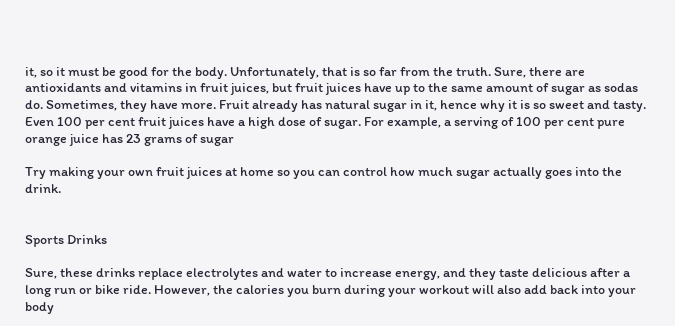it, so it must be good for the body. Unfortunately, that is so far from the truth. Sure, there are antioxidants and vitamins in fruit juices, but fruit juices have up to the same amount of sugar as sodas do. Sometimes, they have more. Fruit already has natural sugar in it, hence why it is so sweet and tasty. Even 100 per cent fruit juices have a high dose of sugar. For example, a serving of 100 per cent pure orange juice has 23 grams of sugar

Try making your own fruit juices at home so you can control how much sugar actually goes into the drink.


Sports Drinks

Sure, these drinks replace electrolytes and water to increase energy, and they taste delicious after a long run or bike ride. However, the calories you burn during your workout will also add back into your body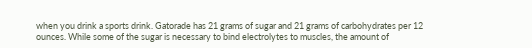when you drink a sports drink. Gatorade has 21 grams of sugar and 21 grams of carbohydrates per 12 ounces. While some of the sugar is necessary to bind electrolytes to muscles, the amount of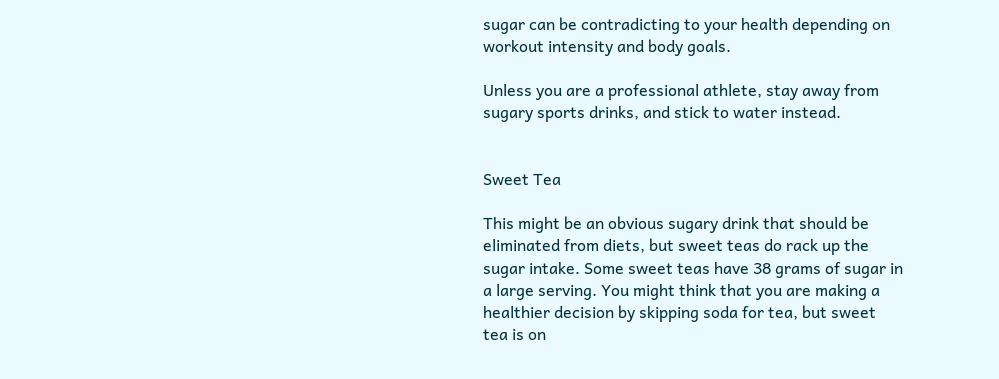sugar can be contradicting to your health depending on workout intensity and body goals.

Unless you are a professional athlete, stay away from sugary sports drinks, and stick to water instead.


Sweet Tea

This might be an obvious sugary drink that should be eliminated from diets, but sweet teas do rack up the sugar intake. Some sweet teas have 38 grams of sugar in a large serving. You might think that you are making a healthier decision by skipping soda for tea, but sweet tea is on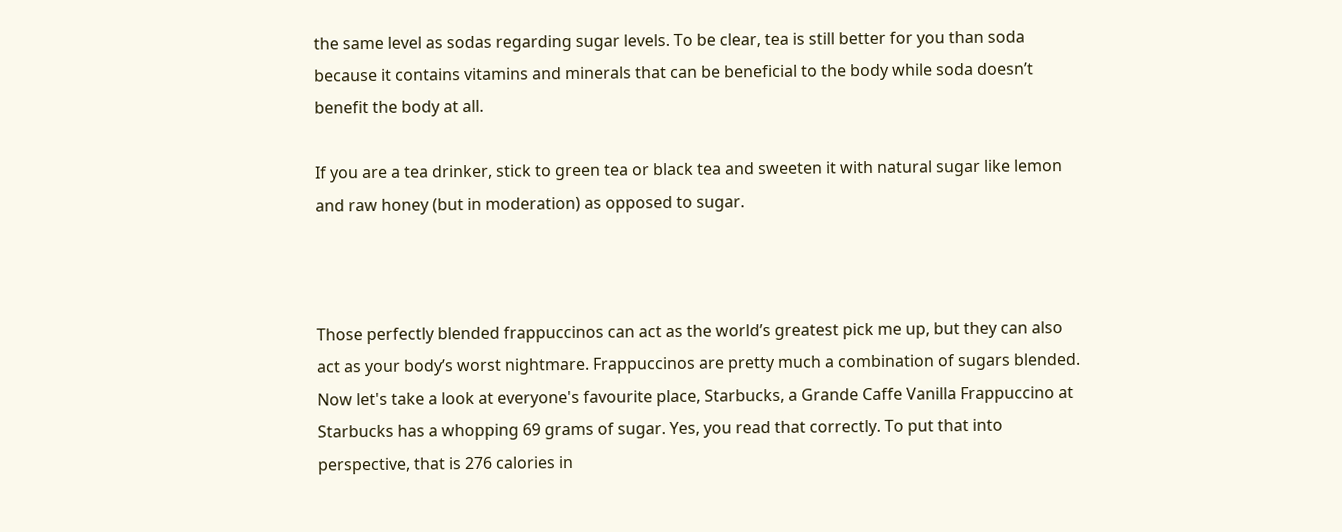the same level as sodas regarding sugar levels. To be clear, tea is still better for you than soda because it contains vitamins and minerals that can be beneficial to the body while soda doesn’t benefit the body at all.

If you are a tea drinker, stick to green tea or black tea and sweeten it with natural sugar like lemon and raw honey (but in moderation) as opposed to sugar.



Those perfectly blended frappuccinos can act as the world’s greatest pick me up, but they can also act as your body’s worst nightmare. Frappuccinos are pretty much a combination of sugars blended. Now let's take a look at everyone's favourite place, Starbucks, a Grande Caffe Vanilla Frappuccino at Starbucks has a whopping 69 grams of sugar. Yes, you read that correctly. To put that into perspective, that is 276 calories in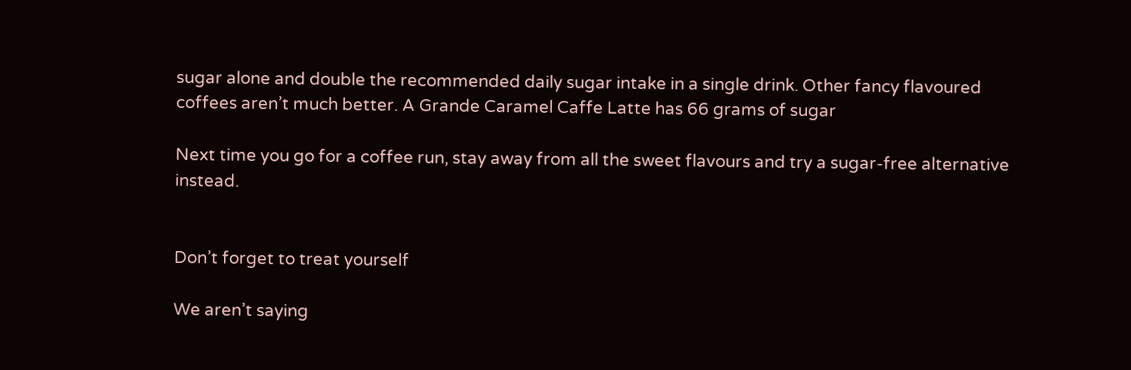sugar alone and double the recommended daily sugar intake in a single drink. Other fancy flavoured coffees aren’t much better. A Grande Caramel Caffe Latte has 66 grams of sugar

Next time you go for a coffee run, stay away from all the sweet flavours and try a sugar-free alternative instead.


Don’t forget to treat yourself

We aren’t saying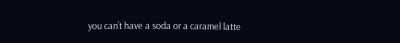you can’t have a soda or a caramel latte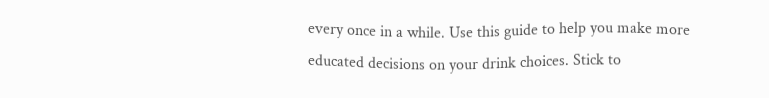every once in a while. Use this guide to help you make more educated decisions on your drink choices. Stick to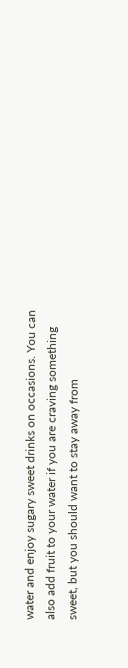water and enjoy sugary sweet drinks on occasions. You can also add fruit to your water if you are craving something sweet, but you should want to stay away from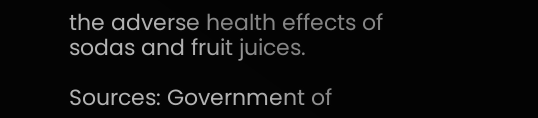the adverse health effects of sodas and fruit juices.

Sources: Government of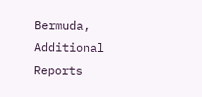Bermuda, Additional Reports